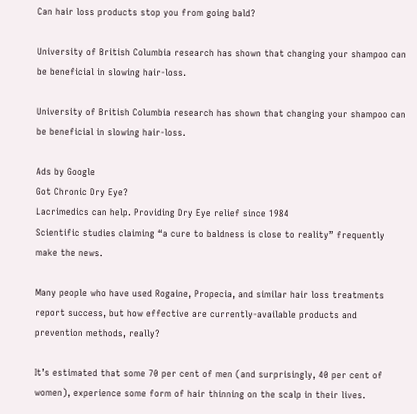Can hair loss products stop you from going bald?

University of British Columbia research has shown that changing your shampoo can be beneficial in slowing hair-loss.

University of British Columbia research has shown that changing your shampoo can be beneficial in slowing hair-loss.

Ads by Google
Got Chronic Dry Eye?
Lacrimedics can help. Providing Dry Eye relief since 1984
Scientific studies claiming “a cure to baldness is close to reality” frequently make the news.

Many people who have used Rogaine, Propecia, and similar hair loss treatments report success, but how effective are currently-available products and prevention methods, really?

It’s estimated that some 70 per cent of men (and surprisingly, 40 per cent of women), experience some form of hair thinning on the scalp in their lives.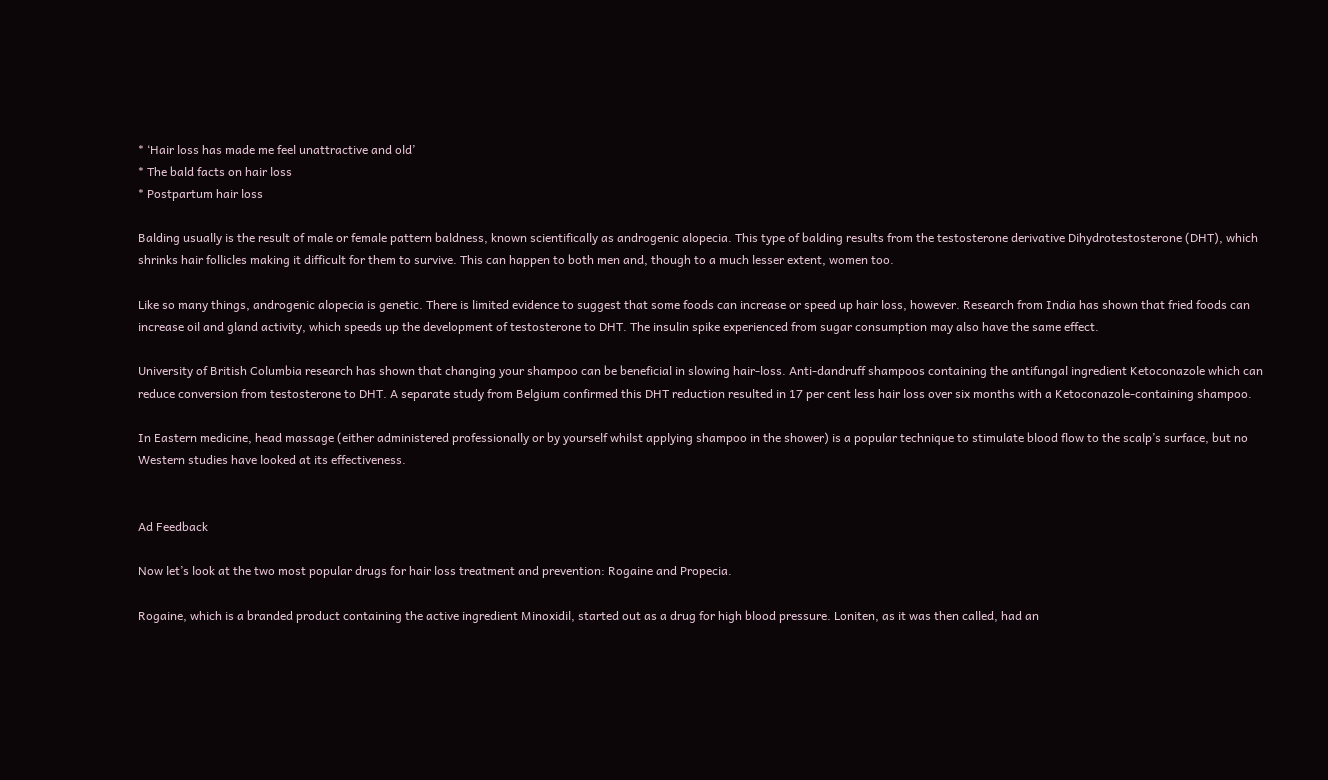* ‘Hair loss has made me feel unattractive and old’
* The bald facts on hair loss
* Postpartum hair loss

Balding usually is the result of male or female pattern baldness, known scientifically as androgenic alopecia. This type of balding results from the testosterone derivative Dihydrotestosterone (DHT), which shrinks hair follicles making it difficult for them to survive. This can happen to both men and, though to a much lesser extent, women too.

Like so many things, androgenic alopecia is genetic. There is limited evidence to suggest that some foods can increase or speed up hair loss, however. Research from India has shown that fried foods can increase oil and gland activity, which speeds up the development of testosterone to DHT. The insulin spike experienced from sugar consumption may also have the same effect.

University of British Columbia research has shown that changing your shampoo can be beneficial in slowing hair-loss. Anti-dandruff shampoos containing the antifungal ingredient Ketoconazole which can reduce conversion from testosterone to DHT. A separate study from Belgium confirmed this DHT reduction resulted in 17 per cent less hair loss over six months with a Ketoconazole-containing shampoo.

In Eastern medicine, head massage (either administered professionally or by yourself whilst applying shampoo in the shower) is a popular technique to stimulate blood flow to the scalp’s surface, but no Western studies have looked at its effectiveness.


Ad Feedback

Now let’s look at the two most popular drugs for hair loss treatment and prevention: Rogaine and Propecia.

Rogaine, which is a branded product containing the active ingredient Minoxidil, started out as a drug for high blood pressure. Loniten, as it was then called, had an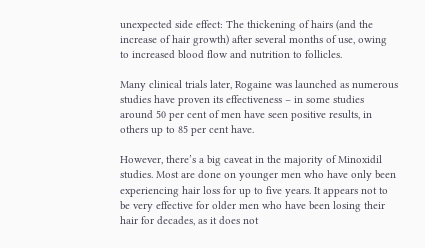unexpected side effect: The thickening of hairs (and the increase of hair growth) after several months of use, owing to increased blood flow and nutrition to follicles.

Many clinical trials later, Rogaine was launched as numerous studies have proven its effectiveness – in some studies around 50 per cent of men have seen positive results, in others up to 85 per cent have.

However, there’s a big caveat in the majority of Minoxidil studies. Most are done on younger men who have only been experiencing hair loss for up to five years. It appears not to be very effective for older men who have been losing their hair for decades, as it does not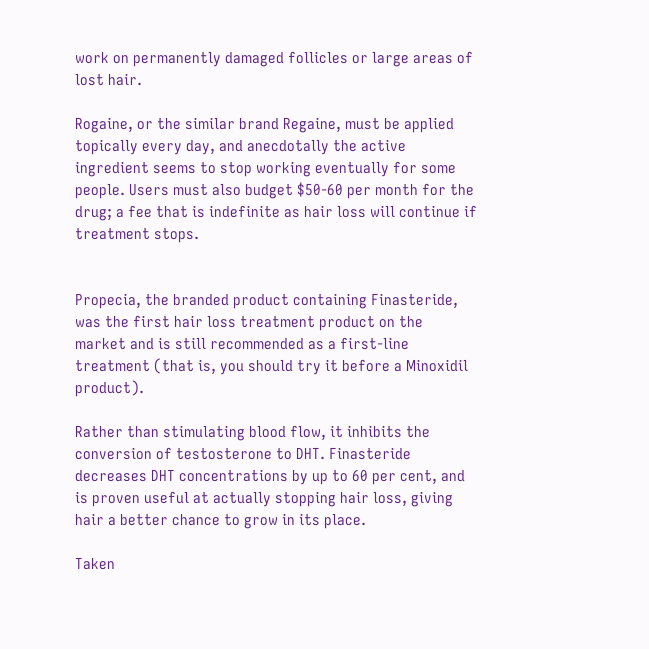work on permanently damaged follicles or large areas of lost hair.

Rogaine, or the similar brand Regaine, must be applied topically every day, and anecdotally the active ingredient seems to stop working eventually for some people. Users must also budget $50-60 per month for the drug; a fee that is indefinite as hair loss will continue if treatment stops.


Propecia, the branded product containing Finasteride, was the first hair loss treatment product on the market and is still recommended as a first-line treatment (that is, you should try it before a Minoxidil product).

Rather than stimulating blood flow, it inhibits the conversion of testosterone to DHT. Finasteride decreases DHT concentrations by up to 60 per cent, and is proven useful at actually stopping hair loss, giving hair a better chance to grow in its place.

Taken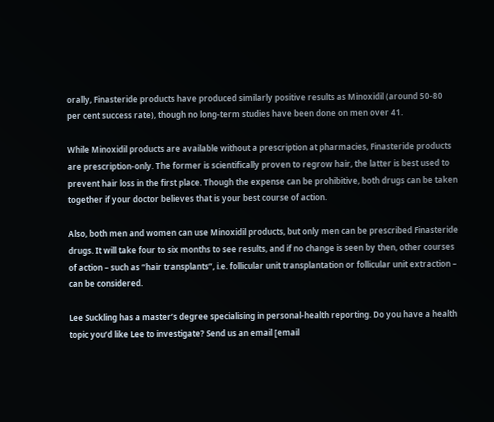orally, Finasteride products have produced similarly positive results as Minoxidil (around 50-80 per cent success rate), though no long-term studies have been done on men over 41.

While Minoxidil products are available without a prescription at pharmacies, Finasteride products are prescription-only. The former is scientifically proven to regrow hair, the latter is best used to prevent hair loss in the first place. Though the expense can be prohibitive, both drugs can be taken together if your doctor believes that is your best course of action.

Also, both men and women can use Minoxidil products, but only men can be prescribed Finasteride drugs. It will take four to six months to see results, and if no change is seen by then, other courses of action – such as “hair transplants”, i.e. follicular unit transplantation or follicular unit extraction – can be considered.

Lee Suckling has a master’s degree specialising in personal-health reporting. Do you have a health topic you’d like Lee to investigate? Send us an email [email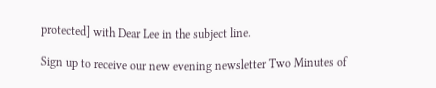protected] with Dear Lee in the subject line.

Sign up to receive our new evening newsletter Two Minutes of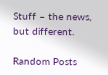Stuff – the news, but different.

Random Posts